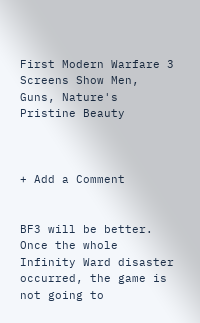First Modern Warfare 3 Screens Show Men, Guns, Nature's Pristine Beauty



+ Add a Comment


BF3 will be better.  Once the whole Infinity Ward disaster occurred, the game is not going to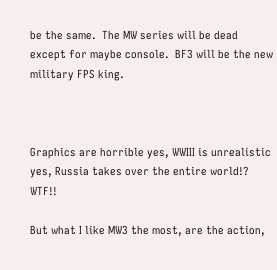be the same.  The MW series will be dead except for maybe console.  BF3 will be the new military FPS king.



Graphics are horrible yes, WWIII is unrealistic yes, Russia takes over the entire world!? WTF!!

But what I like MW3 the most, are the action,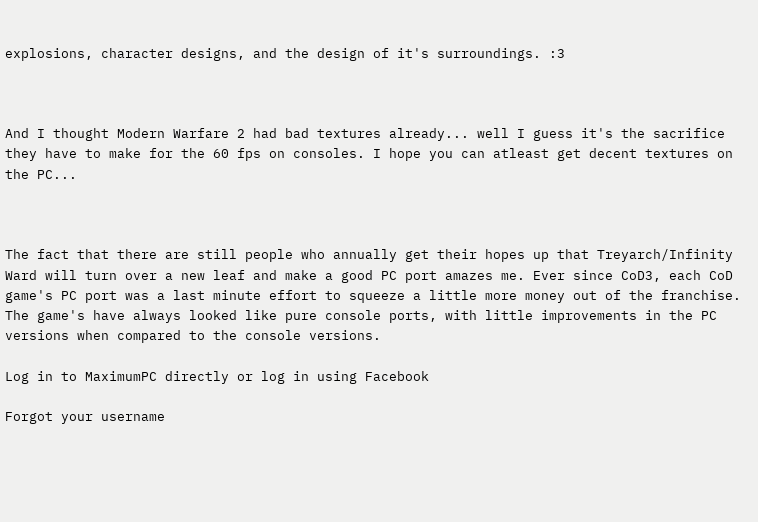explosions, character designs, and the design of it's surroundings. :3



And I thought Modern Warfare 2 had bad textures already... well I guess it's the sacrifice they have to make for the 60 fps on consoles. I hope you can atleast get decent textures on the PC...



The fact that there are still people who annually get their hopes up that Treyarch/Infinity Ward will turn over a new leaf and make a good PC port amazes me. Ever since CoD3, each CoD game's PC port was a last minute effort to squeeze a little more money out of the franchise. The game's have always looked like pure console ports, with little improvements in the PC versions when compared to the console versions.

Log in to MaximumPC directly or log in using Facebook

Forgot your username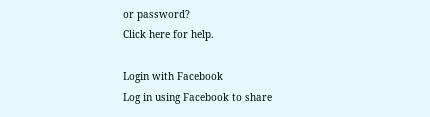or password?
Click here for help.

Login with Facebook
Log in using Facebook to share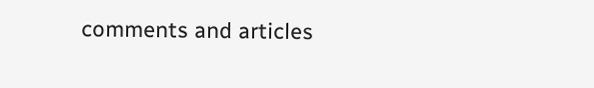comments and articles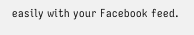easily with your Facebook feed.